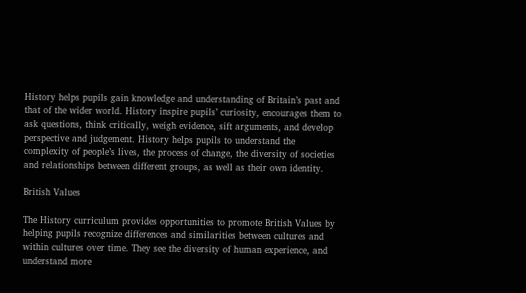History helps pupils gain knowledge and understanding of Britain’s past and that of the wider world. History inspire pupils’ curiosity, encourages them to ask questions, think critically, weigh evidence, sift arguments, and develop perspective and judgement. History helps pupils to understand the complexity of people’s lives, the process of change, the diversity of societies and relationships between different groups, as well as their own identity.

British Values

The History curriculum provides opportunities to promote British Values by helping pupils recognize differences and similarities between cultures and within cultures over time. They see the diversity of human experience, and understand more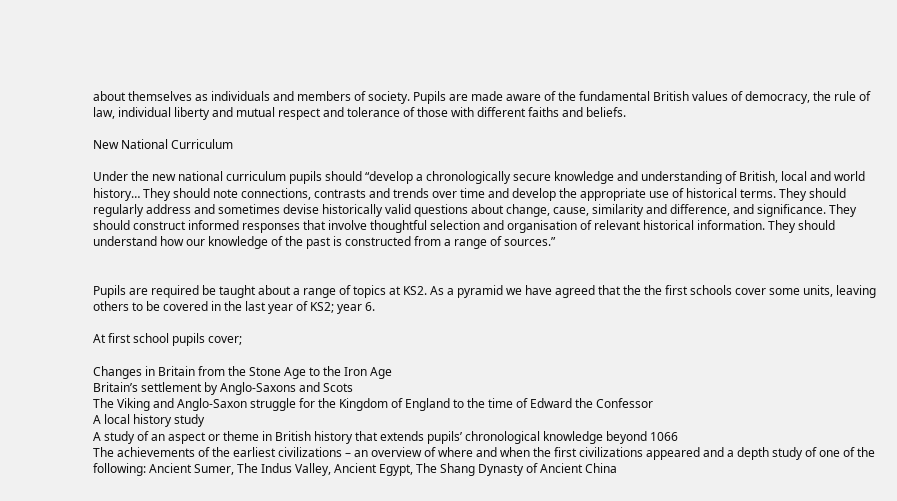about themselves as individuals and members of society. Pupils are made aware of the fundamental British values of democracy, the rule of law, individual liberty and mutual respect and tolerance of those with different faiths and beliefs.

New National Curriculum

Under the new national curriculum pupils should “develop a chronologically secure knowledge and understanding of British, local and world history… They should note connections, contrasts and trends over time and develop the appropriate use of historical terms. They should regularly address and sometimes devise historically valid questions about change, cause, similarity and difference, and significance. They should construct informed responses that involve thoughtful selection and organisation of relevant historical information. They should understand how our knowledge of the past is constructed from a range of sources.”


Pupils are required be taught about a range of topics at KS2. As a pyramid we have agreed that the the first schools cover some units, leaving others to be covered in the last year of KS2; year 6.

At first school pupils cover;

Changes in Britain from the Stone Age to the Iron Age
Britain’s settlement by Anglo-Saxons and Scots
The Viking and Anglo-Saxon struggle for the Kingdom of England to the time of Edward the Confessor
A local history study
A study of an aspect or theme in British history that extends pupils’ chronological knowledge beyond 1066
The achievements of the earliest civilizations – an overview of where and when the first civilizations appeared and a depth study of one of the following: Ancient Sumer, The Indus Valley, Ancient Egypt, The Shang Dynasty of Ancient China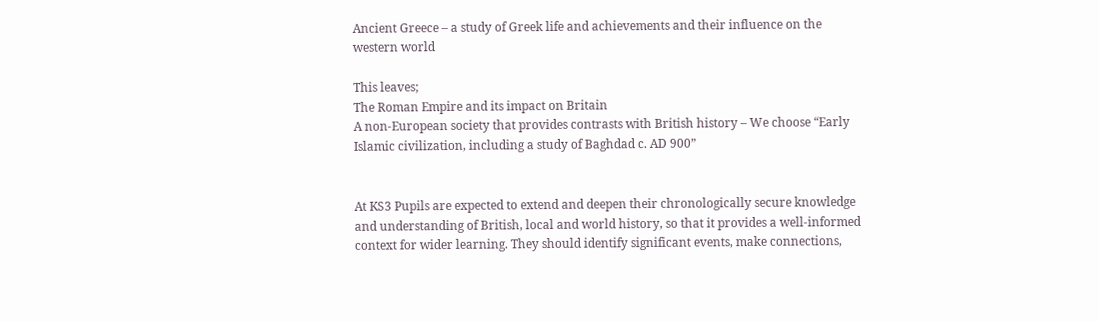Ancient Greece – a study of Greek life and achievements and their influence on the western world

This leaves;
The Roman Empire and its impact on Britain
A non-European society that provides contrasts with British history – We choose “Early Islamic civilization, including a study of Baghdad c. AD 900”


At KS3 Pupils are expected to extend and deepen their chronologically secure knowledge and understanding of British, local and world history, so that it provides a well-informed context for wider learning. They should identify significant events, make connections,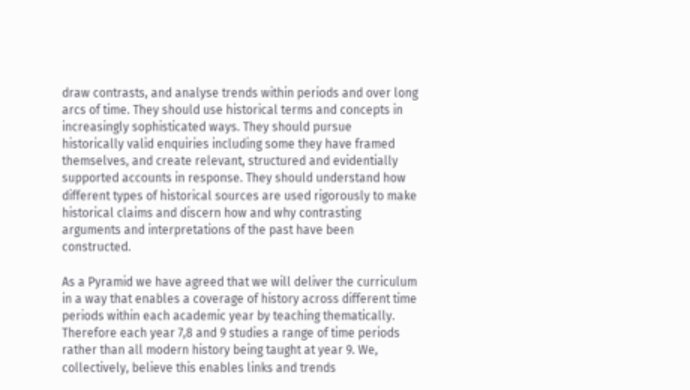draw contrasts, and analyse trends within periods and over long arcs of time. They should use historical terms and concepts in increasingly sophisticated ways. They should pursue
historically valid enquiries including some they have framed themselves, and create relevant, structured and evidentially supported accounts in response. They should understand how different types of historical sources are used rigorously to make historical claims and discern how and why contrasting arguments and interpretations of the past have been constructed.

As a Pyramid we have agreed that we will deliver the curriculum in a way that enables a coverage of history across different time periods within each academic year by teaching thematically. Therefore each year 7,8 and 9 studies a range of time periods rather than all modern history being taught at year 9. We, collectively, believe this enables links and trends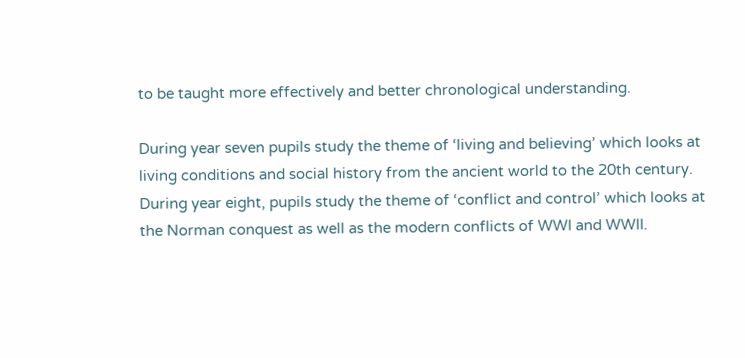to be taught more effectively and better chronological understanding.

During year seven pupils study the theme of ‘living and believing’ which looks at living conditions and social history from the ancient world to the 20th century. During year eight, pupils study the theme of ‘conflict and control’ which looks at the Norman conquest as well as the modern conflicts of WWI and WWII.